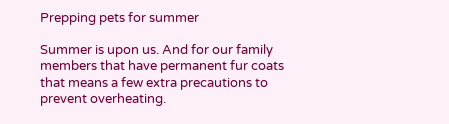Prepping pets for summer

Summer is upon us. And for our family members that have permanent fur coats that means a few extra precautions to prevent overheating.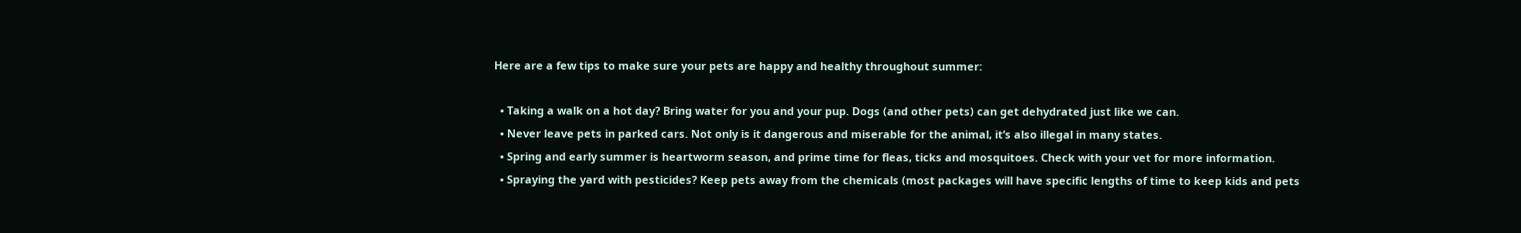Here are a few tips to make sure your pets are happy and healthy throughout summer:

  • Taking a walk on a hot day? Bring water for you and your pup. Dogs (and other pets) can get dehydrated just like we can.
  • Never leave pets in parked cars. Not only is it dangerous and miserable for the animal, it’s also illegal in many states.
  • Spring and early summer is heartworm season, and prime time for fleas, ticks and mosquitoes. Check with your vet for more information.
  • Spraying the yard with pesticides? Keep pets away from the chemicals (most packages will have specific lengths of time to keep kids and pets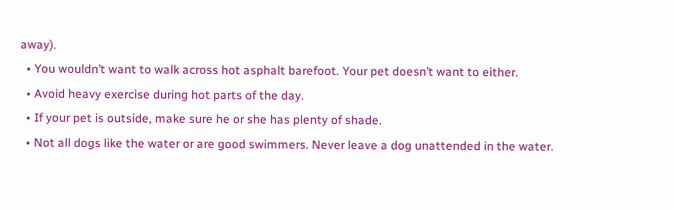away).
  • You wouldn’t want to walk across hot asphalt barefoot. Your pet doesn’t want to either.
  • Avoid heavy exercise during hot parts of the day.
  • If your pet is outside, make sure he or she has plenty of shade.
  • Not all dogs like the water or are good swimmers. Never leave a dog unattended in the water.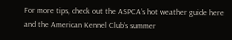For more tips, check out the ASPCA’s hot weather guide here and the American Kennel Club’s summer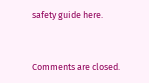safety guide here.


Comments are closed.